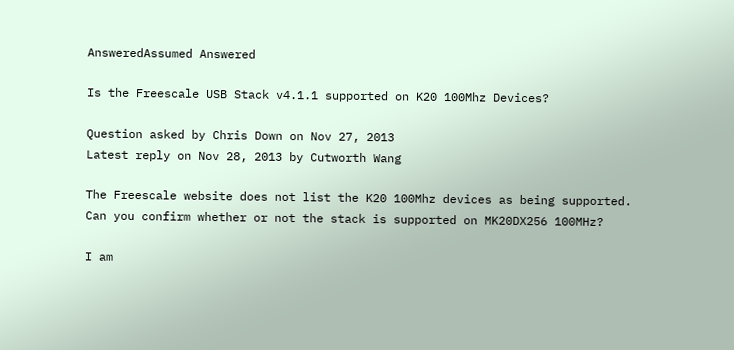AnsweredAssumed Answered

Is the Freescale USB Stack v4.1.1 supported on K20 100Mhz Devices?

Question asked by Chris Down on Nov 27, 2013
Latest reply on Nov 28, 2013 by Cutworth Wang

The Freescale website does not list the K20 100Mhz devices as being supported. Can you confirm whether or not the stack is supported on MK20DX256 100MHz?

I am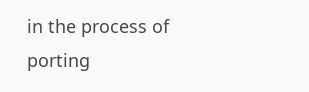in the process of porting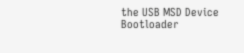the USB MSD Device Bootloader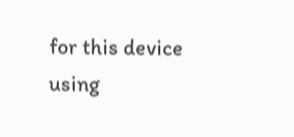for this device using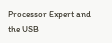Processor Expert and the USB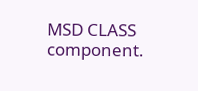MSD CLASS component.